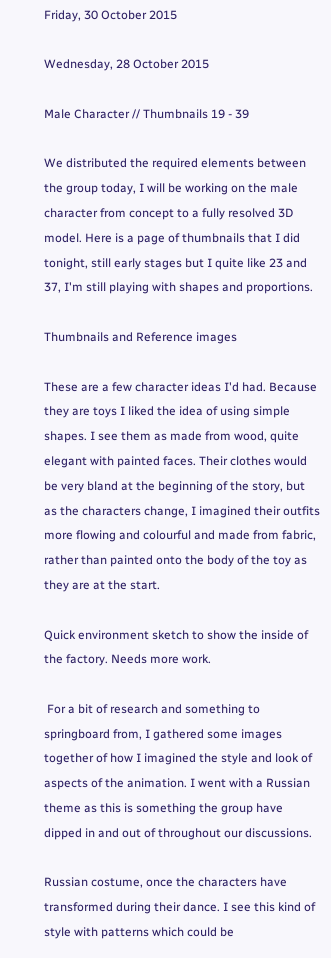Friday, 30 October 2015

Wednesday, 28 October 2015

Male Character // Thumbnails 19 - 39

We distributed the required elements between the group today, I will be working on the male character from concept to a fully resolved 3D model. Here is a page of thumbnails that I did tonight, still early stages but I quite like 23 and 37, I'm still playing with shapes and proportions.

Thumbnails and Reference images

These are a few character ideas I'd had. Because they are toys I liked the idea of using simple shapes. I see them as made from wood, quite elegant with painted faces. Their clothes would be very bland at the beginning of the story, but as the characters change, I imagined their outfits more flowing and colourful and made from fabric, rather than painted onto the body of the toy as they are at the start.

Quick environment sketch to show the inside of the factory. Needs more work.

 For a bit of research and something to springboard from, I gathered some images together of how I imagined the style and look of aspects of the animation. I went with a Russian theme as this is something the group have dipped in and out of throughout our discussions.

Russian costume, once the characters have transformed during their dance. I see this kind of style with patterns which could be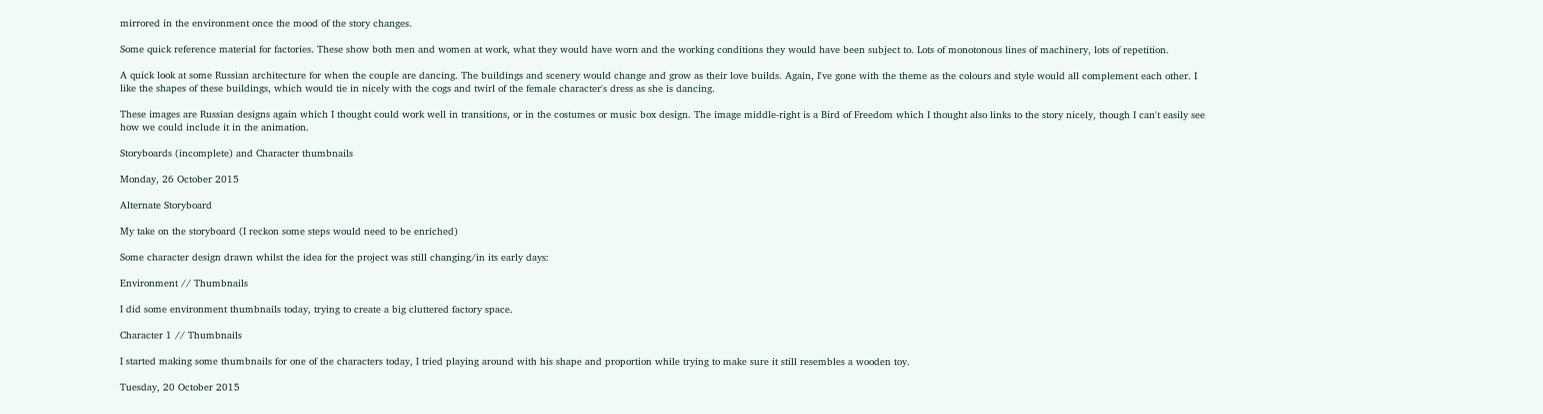mirrored in the environment once the mood of the story changes.

Some quick reference material for factories. These show both men and women at work, what they would have worn and the working conditions they would have been subject to. Lots of monotonous lines of machinery, lots of repetition.

A quick look at some Russian architecture for when the couple are dancing. The buildings and scenery would change and grow as their love builds. Again, I've gone with the theme as the colours and style would all complement each other. I like the shapes of these buildings, which would tie in nicely with the cogs and twirl of the female character's dress as she is dancing.

These images are Russian designs again which I thought could work well in transitions, or in the costumes or music box design. The image middle-right is a Bird of Freedom which I thought also links to the story nicely, though I can't easily see how we could include it in the animation.

Storyboards (incomplete) and Character thumbnails

Monday, 26 October 2015

Alternate Storyboard

My take on the storyboard (I reckon some steps would need to be enriched)

Some character design drawn whilst the idea for the project was still changing/in its early days:

Environment // Thumbnails

I did some environment thumbnails today, trying to create a big cluttered factory space.

Character 1 // Thumbnails

I started making some thumbnails for one of the characters today, I tried playing around with his shape and proportion while trying to make sure it still resembles a wooden toy.

Tuesday, 20 October 2015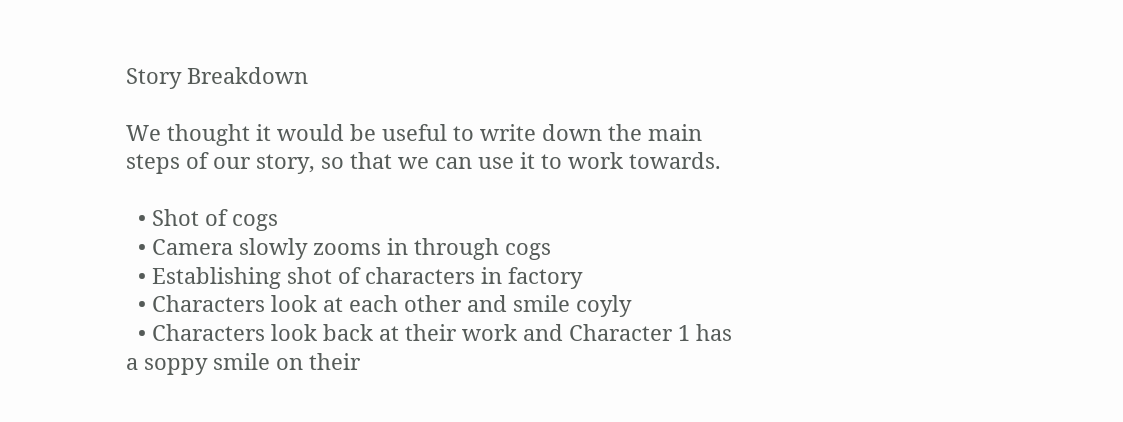Story Breakdown

We thought it would be useful to write down the main steps of our story, so that we can use it to work towards.

  • Shot of cogs
  • Camera slowly zooms in through cogs
  • Establishing shot of characters in factory
  • Characters look at each other and smile coyly
  • Characters look back at their work and Character 1 has a soppy smile on their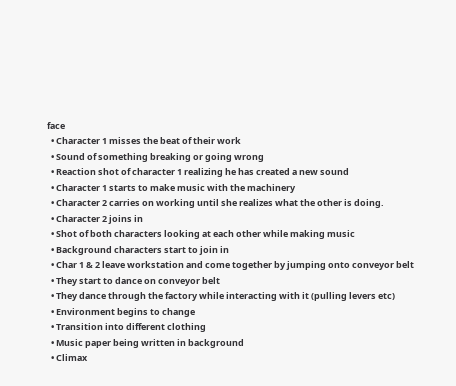face
  • Character 1 misses the beat of their work
  • Sound of something breaking or going wrong
  • Reaction shot of character 1 realizing he has created a new sound
  • Character 1 starts to make music with the machinery
  • Character 2 carries on working until she realizes what the other is doing.
  • Character 2 joins in
  • Shot of both characters looking at each other while making music
  • Background characters start to join in
  • Char 1 & 2 leave workstation and come together by jumping onto conveyor belt
  • They start to dance on conveyor belt
  • They dance through the factory while interacting with it (pulling levers etc)
  • Environment begins to change
  • Transition into different clothing
  • Music paper being written in background
  • Climax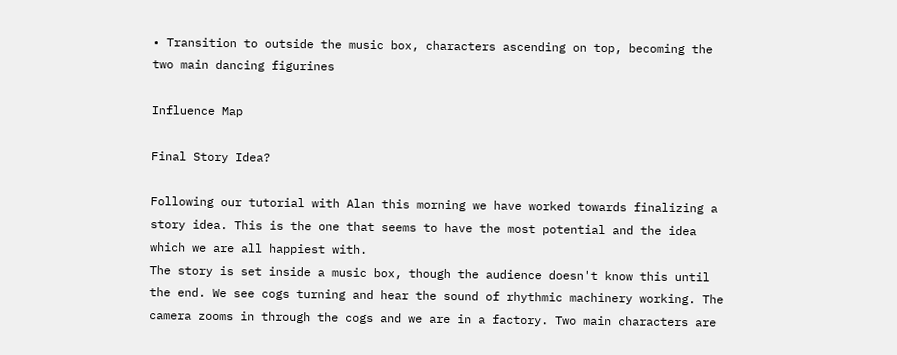• Transition to outside the music box, characters ascending on top, becoming the two main dancing figurines

Influence Map

Final Story Idea?

Following our tutorial with Alan this morning we have worked towards finalizing a story idea. This is the one that seems to have the most potential and the idea which we are all happiest with.
The story is set inside a music box, though the audience doesn't know this until the end. We see cogs turning and hear the sound of rhythmic machinery working. The camera zooms in through the cogs and we are in a factory. Two main characters are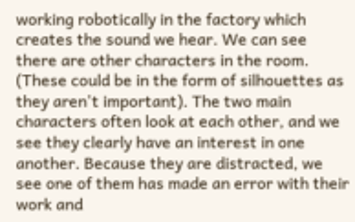working robotically in the factory which creates the sound we hear. We can see there are other characters in the room. (These could be in the form of silhouettes as they aren't important). The two main characters often look at each other, and we see they clearly have an interest in one another. Because they are distracted, we see one of them has made an error with their work and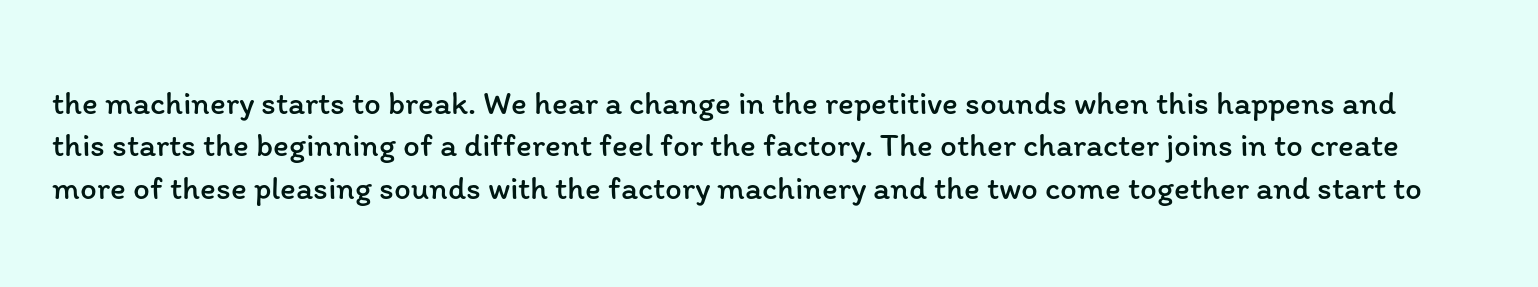the machinery starts to break. We hear a change in the repetitive sounds when this happens and this starts the beginning of a different feel for the factory. The other character joins in to create more of these pleasing sounds with the factory machinery and the two come together and start to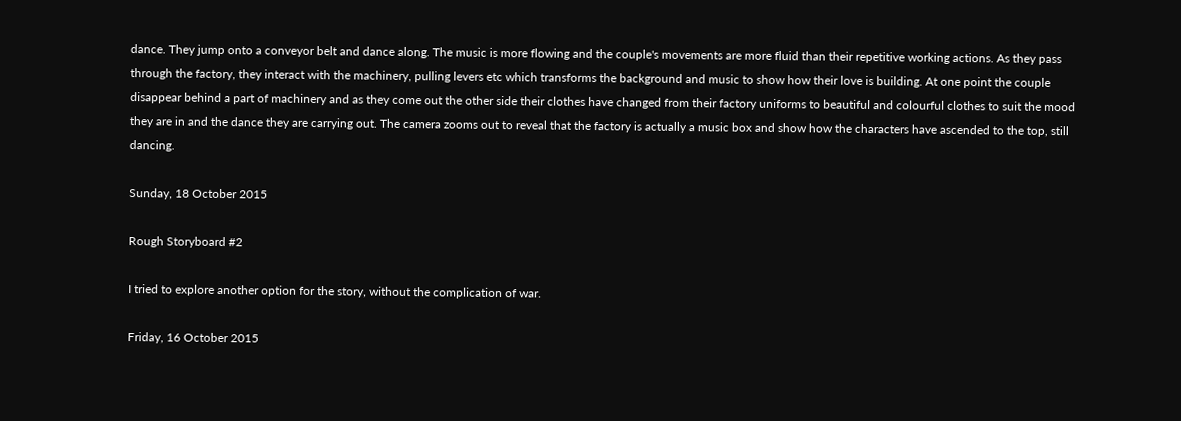dance. They jump onto a conveyor belt and dance along. The music is more flowing and the couple's movements are more fluid than their repetitive working actions. As they pass through the factory, they interact with the machinery, pulling levers etc which transforms the background and music to show how their love is building. At one point the couple disappear behind a part of machinery and as they come out the other side their clothes have changed from their factory uniforms to beautiful and colourful clothes to suit the mood they are in and the dance they are carrying out. The camera zooms out to reveal that the factory is actually a music box and show how the characters have ascended to the top, still dancing.

Sunday, 18 October 2015

Rough Storyboard #2

I tried to explore another option for the story, without the complication of war.

Friday, 16 October 2015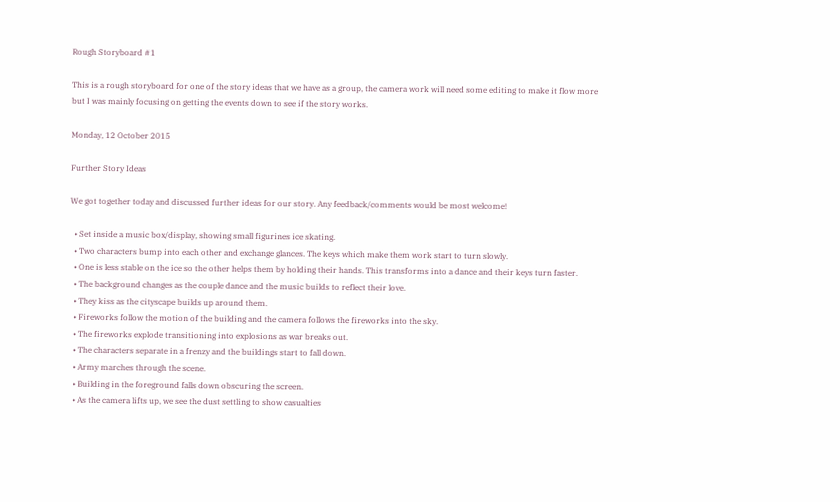Rough Storyboard #1

This is a rough storyboard for one of the story ideas that we have as a group, the camera work will need some editing to make it flow more but I was mainly focusing on getting the events down to see if the story works.

Monday, 12 October 2015

Further Story Ideas

We got together today and discussed further ideas for our story. Any feedback/comments would be most welcome!

  • Set inside a music box/display, showing small figurines ice skating.
  • Two characters bump into each other and exchange glances. The keys which make them work start to turn slowly.
  • One is less stable on the ice so the other helps them by holding their hands. This transforms into a dance and their keys turn faster.
  • The background changes as the couple dance and the music builds to reflect their love.
  • They kiss as the cityscape builds up around them.
  • Fireworks follow the motion of the building and the camera follows the fireworks into the sky.
  • The fireworks explode transitioning into explosions as war breaks out.
  • The characters separate in a frenzy and the buildings start to fall down.
  • Army marches through the scene.
  • Building in the foreground falls down obscuring the screen.
  • As the camera lifts up, we see the dust settling to show casualties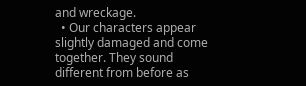and wreckage.
  • Our characters appear slightly damaged and come together. They sound different from before as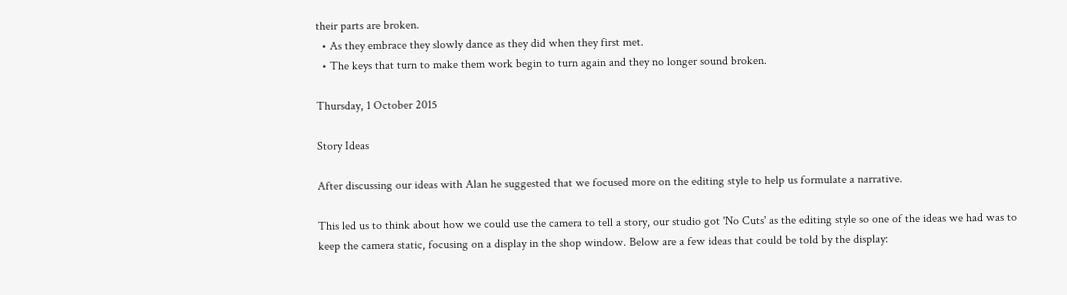their parts are broken.
  • As they embrace they slowly dance as they did when they first met.
  • The keys that turn to make them work begin to turn again and they no longer sound broken.

Thursday, 1 October 2015

Story Ideas

After discussing our ideas with Alan he suggested that we focused more on the editing style to help us formulate a narrative.

This led us to think about how we could use the camera to tell a story, our studio got 'No Cuts' as the editing style so one of the ideas we had was to keep the camera static, focusing on a display in the shop window. Below are a few ideas that could be told by the display: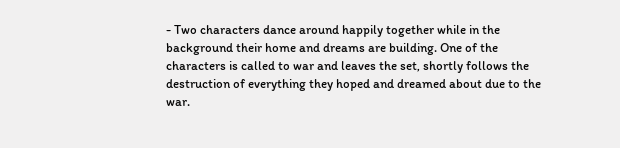- Two characters dance around happily together while in the background their home and dreams are building. One of the characters is called to war and leaves the set, shortly follows the destruction of everything they hoped and dreamed about due to the war.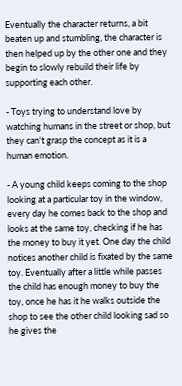Eventually the character returns, a bit beaten up and stumbling, the character is then helped up by the other one and they begin to slowly rebuild their life by supporting each other.

- Toys trying to understand love by watching humans in the street or shop, but they can't grasp the concept as it is a human emotion.

- A young child keeps coming to the shop looking at a particular toy in the window, every day he comes back to the shop and looks at the same toy, checking if he has the money to buy it yet. One day the child notices another child is fixated by the same toy. Eventually after a little while passes the child has enough money to buy the toy, once he has it he walks outside the shop to see the other child looking sad so he gives the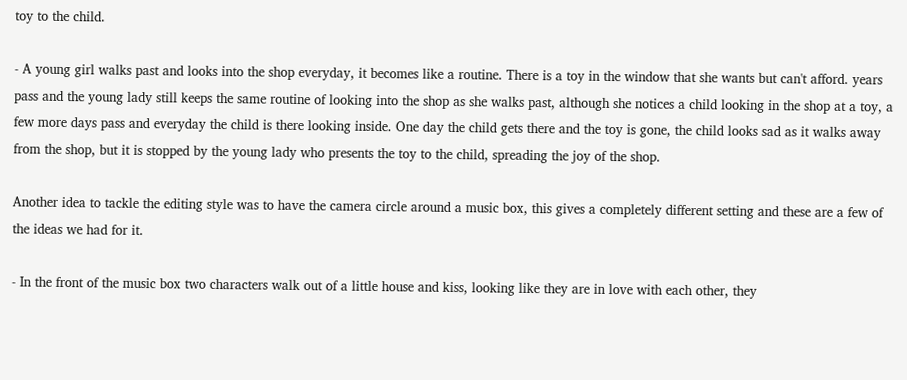toy to the child.

- A young girl walks past and looks into the shop everyday, it becomes like a routine. There is a toy in the window that she wants but can't afford. years pass and the young lady still keeps the same routine of looking into the shop as she walks past, although she notices a child looking in the shop at a toy, a few more days pass and everyday the child is there looking inside. One day the child gets there and the toy is gone, the child looks sad as it walks away from the shop, but it is stopped by the young lady who presents the toy to the child, spreading the joy of the shop.

Another idea to tackle the editing style was to have the camera circle around a music box, this gives a completely different setting and these are a few of the ideas we had for it.

- In the front of the music box two characters walk out of a little house and kiss, looking like they are in love with each other, they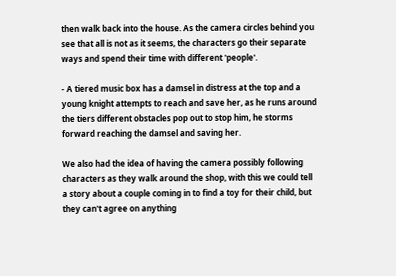then walk back into the house. As the camera circles behind you see that all is not as it seems, the characters go their separate ways and spend their time with different 'people'.

- A tiered music box has a damsel in distress at the top and a young knight attempts to reach and save her, as he runs around the tiers different obstacles pop out to stop him, he storms forward reaching the damsel and saving her.

We also had the idea of having the camera possibly following characters as they walk around the shop, with this we could tell a story about a couple coming in to find a toy for their child, but they can't agree on anything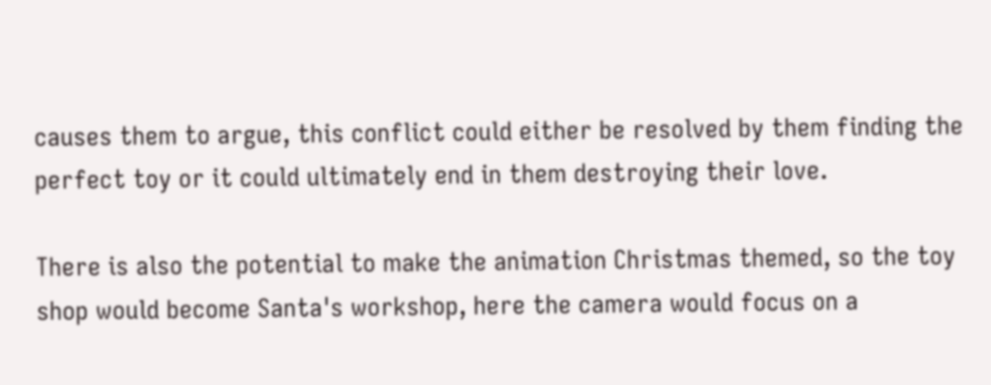causes them to argue, this conflict could either be resolved by them finding the perfect toy or it could ultimately end in them destroying their love.

There is also the potential to make the animation Christmas themed, so the toy shop would become Santa's workshop, here the camera would focus on a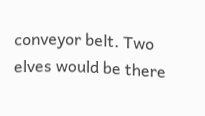conveyor belt. Two elves would be there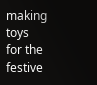making toys for the festive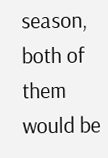season, both of them would be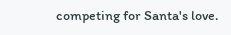competing for Santa's love.